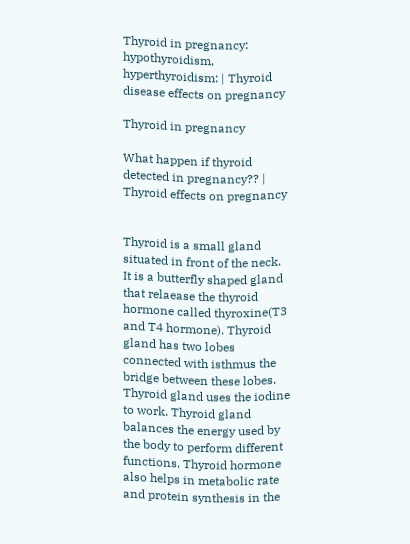Thyroid in pregnancy: hypothyroidism, hyperthyroidism: | Thyroid disease effects on pregnancy

Thyroid in pregnancy

What happen if thyroid detected in pregnancy?? | Thyroid effects on pregnancy


Thyroid is a small gland situated in front of the neck.  It is a butterfly shaped gland that relaease the thyroid hormone called thyroxine(T3 and T4 hormone). Thyroid gland has two lobes connected with isthmus the bridge between these lobes. Thyroid gland uses the iodine to work. Thyroid gland balances the energy used by the body to perform different functions. Thyroid hormone also helps in metabolic rate and protein synthesis in the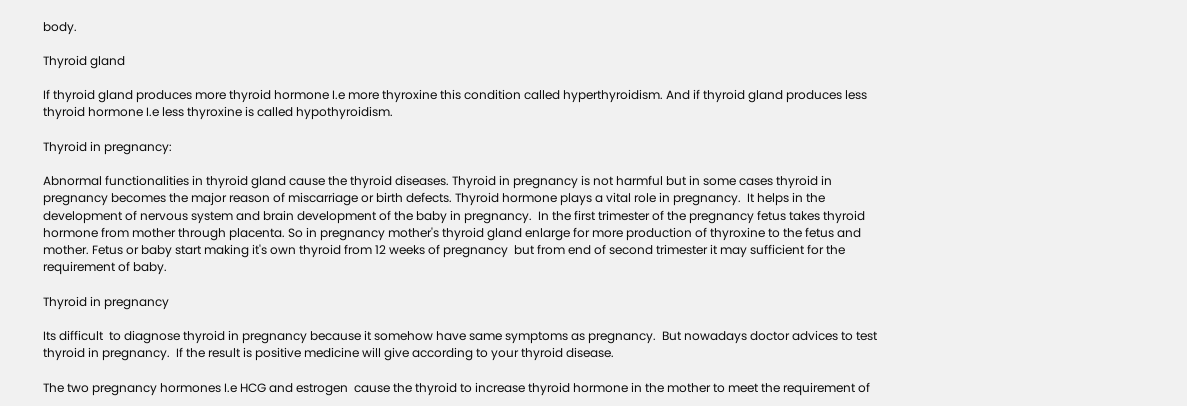body.

Thyroid gland

If thyroid gland produces more thyroid hormone I.e more thyroxine this condition called hyperthyroidism. And if thyroid gland produces less thyroid hormone I.e less thyroxine is called hypothyroidism.

Thyroid in pregnancy:

Abnormal functionalities in thyroid gland cause the thyroid diseases. Thyroid in pregnancy is not harmful but in some cases thyroid in pregnancy becomes the major reason of miscarriage or birth defects. Thyroid hormone plays a vital role in pregnancy.  It helps in the development of nervous system and brain development of the baby in pregnancy.  In the first trimester of the pregnancy fetus takes thyroid hormone from mother through placenta. So in pregnancy mother's thyroid gland enlarge for more production of thyroxine to the fetus and mother. Fetus or baby start making it's own thyroid from 12 weeks of pregnancy  but from end of second trimester it may sufficient for the requirement of baby.

Thyroid in pregnancy

Its difficult  to diagnose thyroid in pregnancy because it somehow have same symptoms as pregnancy.  But nowadays doctor advices to test thyroid in pregnancy.  If the result is positive medicine will give according to your thyroid disease.

The two pregnancy hormones I.e HCG and estrogen  cause the thyroid to increase thyroid hormone in the mother to meet the requirement of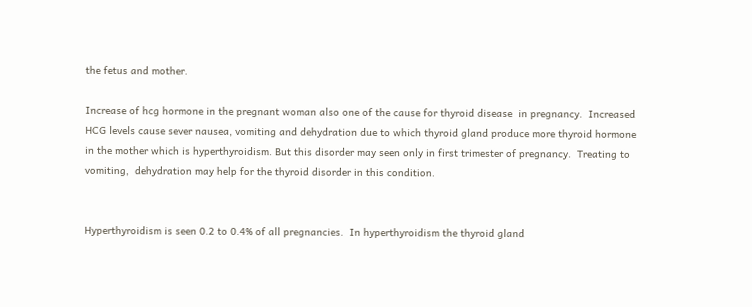the fetus and mother.

Increase of hcg hormone in the pregnant woman also one of the cause for thyroid disease  in pregnancy.  Increased HCG levels cause sever nausea, vomiting and dehydration due to which thyroid gland produce more thyroid hormone in the mother which is hyperthyroidism. But this disorder may seen only in first trimester of pregnancy.  Treating to vomiting,  dehydration may help for the thyroid disorder in this condition.


Hyperthyroidism is seen 0.2 to 0.4% of all pregnancies.  In hyperthyroidism the thyroid gland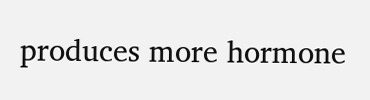produces more hormone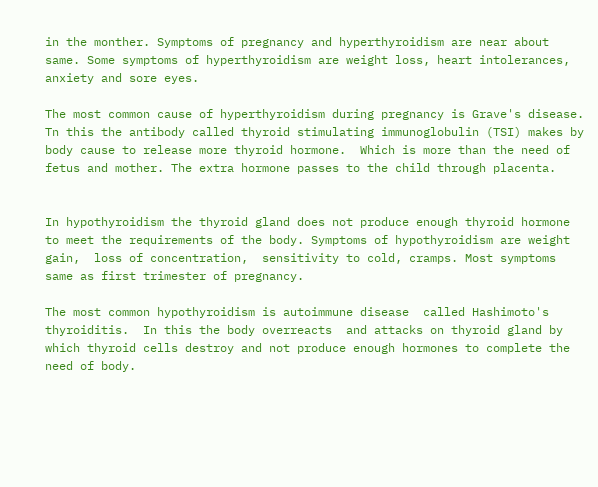in the monther. Symptoms of pregnancy and hyperthyroidism are near about same. Some symptoms of hyperthyroidism are weight loss, heart intolerances,  anxiety and sore eyes.

The most common cause of hyperthyroidism during pregnancy is Grave's disease.  Tn this the antibody called thyroid stimulating immunoglobulin (TSI) makes by body cause to release more thyroid hormone.  Which is more than the need of fetus and mother. The extra hormone passes to the child through placenta.


In hypothyroidism the thyroid gland does not produce enough thyroid hormone to meet the requirements of the body. Symptoms of hypothyroidism are weight gain,  loss of concentration,  sensitivity to cold, cramps. Most symptoms same as first trimester of pregnancy.

The most common hypothyroidism is autoimmune disease  called Hashimoto's thyroiditis.  In this the body overreacts  and attacks on thyroid gland by which thyroid cells destroy and not produce enough hormones to complete the need of body.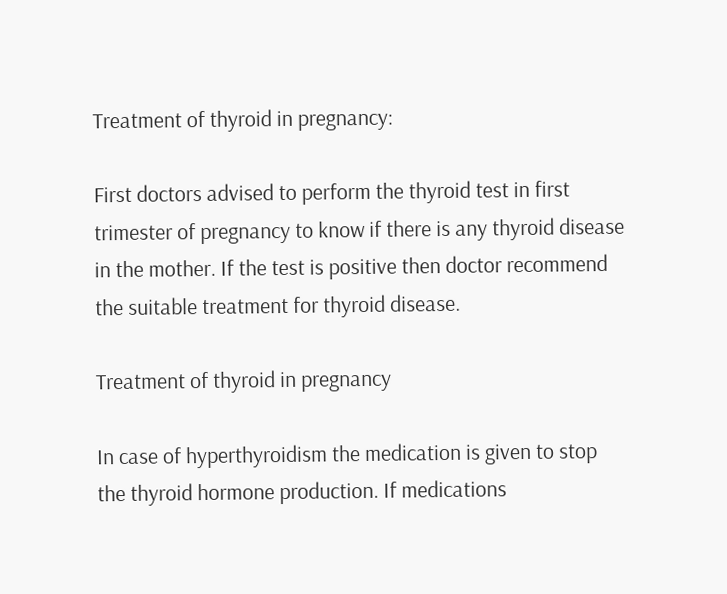Treatment of thyroid in pregnancy:

First doctors advised to perform the thyroid test in first trimester of pregnancy to know if there is any thyroid disease in the mother. If the test is positive then doctor recommend the suitable treatment for thyroid disease.

Treatment of thyroid in pregnancy

In case of hyperthyroidism the medication is given to stop the thyroid hormone production. If medications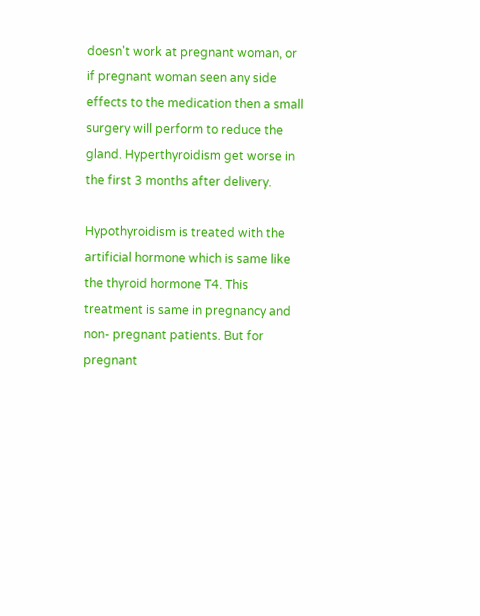doesn't work at pregnant woman, or if pregnant woman seen any side effects to the medication then a small surgery will perform to reduce the gland. Hyperthyroidism get worse in the first 3 months after delivery.

Hypothyroidism is treated with the artificial hormone which is same like the thyroid hormone T4. This treatment is same in pregnancy and non- pregnant patients. But for pregnant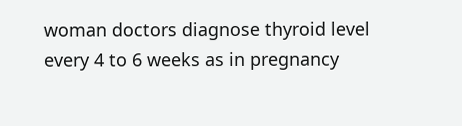woman doctors diagnose thyroid level every 4 to 6 weeks as in pregnancy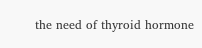the need of thyroid hormone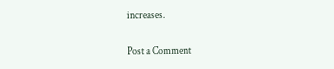increases.

Post a Comment